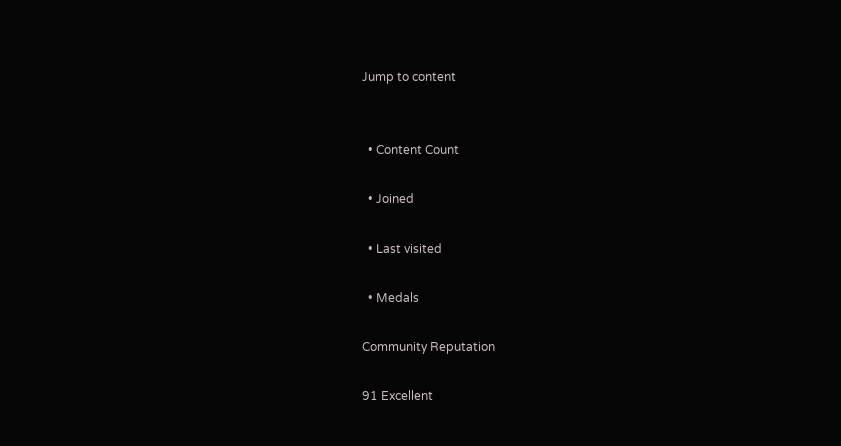Jump to content


  • Content Count

  • Joined

  • Last visited

  • Medals

Community Reputation

91 Excellent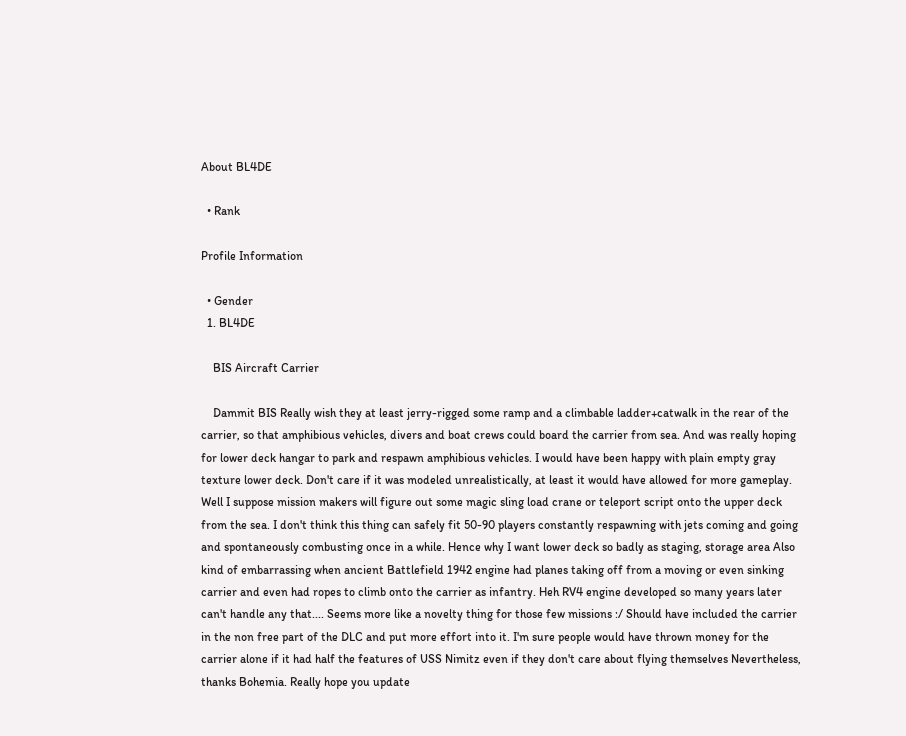About BL4DE

  • Rank

Profile Information

  • Gender
  1. BL4DE

    BIS Aircraft Carrier

    Dammit BIS Really wish they at least jerry-rigged some ramp and a climbable ladder+catwalk in the rear of the carrier, so that amphibious vehicles, divers and boat crews could board the carrier from sea. And was really hoping for lower deck hangar to park and respawn amphibious vehicles. I would have been happy with plain empty gray texture lower deck. Don't care if it was modeled unrealistically, at least it would have allowed for more gameplay. Well I suppose mission makers will figure out some magic sling load crane or teleport script onto the upper deck from the sea. I don't think this thing can safely fit 50-90 players constantly respawning with jets coming and going and spontaneously combusting once in a while. Hence why I want lower deck so badly as staging, storage area Also kind of embarrassing when ancient Battlefield 1942 engine had planes taking off from a moving or even sinking carrier and even had ropes to climb onto the carrier as infantry. Heh RV4 engine developed so many years later can't handle any that.... Seems more like a novelty thing for those few missions :/ Should have included the carrier in the non free part of the DLC and put more effort into it. I'm sure people would have thrown money for the carrier alone if it had half the features of USS Nimitz even if they don't care about flying themselves Nevertheless, thanks Bohemia. Really hope you update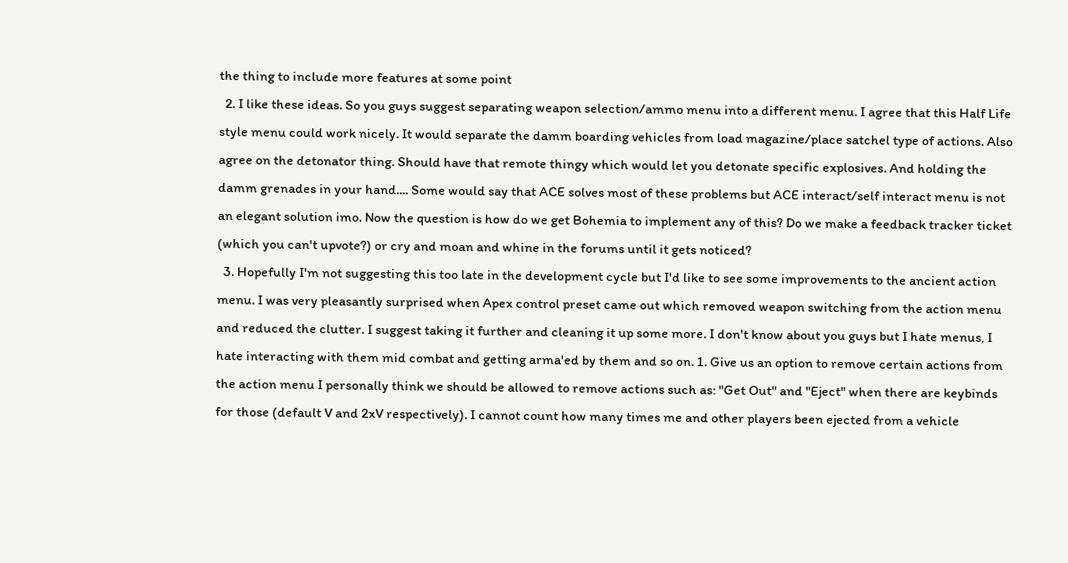the thing to include more features at some point
  2. I like these ideas. So you guys suggest separating weapon selection/ammo menu into a different menu. I agree that this Half Life style menu could work nicely. It would separate the damm boarding vehicles from load magazine/place satchel type of actions. Also agree on the detonator thing. Should have that remote thingy which would let you detonate specific explosives. And holding the damm grenades in your hand.... Some would say that ACE solves most of these problems but ACE interact/self interact menu is not an elegant solution imo. Now the question is how do we get Bohemia to implement any of this? Do we make a feedback tracker ticket (which you can't upvote?) or cry and moan and whine in the forums until it gets noticed?
  3. Hopefully I'm not suggesting this too late in the development cycle but I'd like to see some improvements to the ancient action menu. I was very pleasantly surprised when Apex control preset came out which removed weapon switching from the action menu and reduced the clutter. I suggest taking it further and cleaning it up some more. I don't know about you guys but I hate menus, I hate interacting with them mid combat and getting arma'ed by them and so on. 1. Give us an option to remove certain actions from the action menu I personally think we should be allowed to remove actions such as: "Get Out" and "Eject" when there are keybinds for those (default V and 2xV respectively). I cannot count how many times me and other players been ejected from a vehicle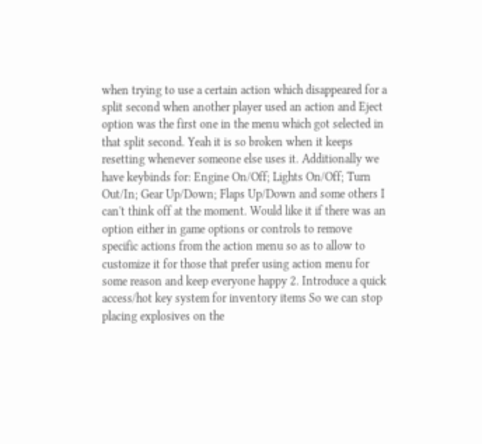when trying to use a certain action which disappeared for a split second when another player used an action and Eject option was the first one in the menu which got selected in that split second. Yeah it is so broken when it keeps resetting whenever someone else uses it. Additionally we have keybinds for: Engine On/Off; Lights On/Off; Turn Out/In; Gear Up/Down; Flaps Up/Down and some others I can't think off at the moment. Would like it if there was an option either in game options or controls to remove specific actions from the action menu so as to allow to customize it for those that prefer using action menu for some reason and keep everyone happy 2. Introduce a quick access/hot key system for inventory items So we can stop placing explosives on the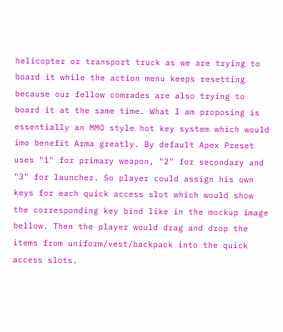helicopter or transport truck as we are trying to board it while the action menu keeps resetting because our fellow comrades are also trying to board it at the same time. What I am proposing is essentially an MMO style hot key system which would imo benefit Arma greatly. By default Apex Preset uses "1" for primary weapon, "2" for secondary and "3" for launcher. So player could assign his own keys for each quick access slot which would show the corresponding key bind like in the mockup image bellow. Then the player would drag and drop the items from uniform/vest/backpack into the quick access slots.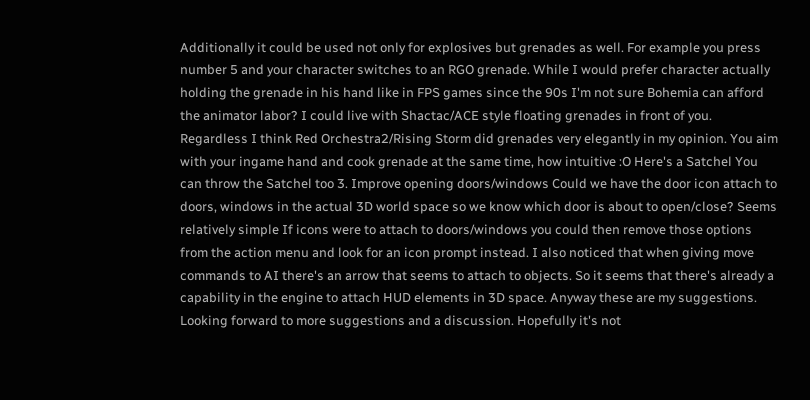Additionally it could be used not only for explosives but grenades as well. For example you press number 5 and your character switches to an RGO grenade. While I would prefer character actually holding the grenade in his hand like in FPS games since the 90s I'm not sure Bohemia can afford the animator labor? I could live with Shactac/ACE style floating grenades in front of you. Regardless I think Red Orchestra2/Rising Storm did grenades very elegantly in my opinion. You aim with your ingame hand and cook grenade at the same time, how intuitive :O Here's a Satchel You can throw the Satchel too 3. Improve opening doors/windows Could we have the door icon attach to doors, windows in the actual 3D world space so we know which door is about to open/close? Seems relatively simple If icons were to attach to doors/windows you could then remove those options from the action menu and look for an icon prompt instead. I also noticed that when giving move commands to AI there's an arrow that seems to attach to objects. So it seems that there's already a capability in the engine to attach HUD elements in 3D space. Anyway these are my suggestions. Looking forward to more suggestions and a discussion. Hopefully it's not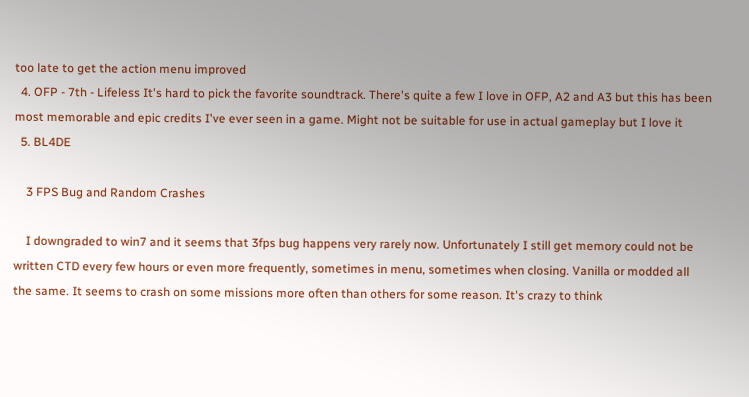too late to get the action menu improved
  4. OFP - 7th - Lifeless It's hard to pick the favorite soundtrack. There's quite a few I love in OFP, A2 and A3 but this has been most memorable and epic credits I've ever seen in a game. Might not be suitable for use in actual gameplay but I love it
  5. BL4DE

    3 FPS Bug and Random Crashes

    I downgraded to win7 and it seems that 3fps bug happens very rarely now. Unfortunately I still get memory could not be written CTD every few hours or even more frequently, sometimes in menu, sometimes when closing. Vanilla or modded all the same. It seems to crash on some missions more often than others for some reason. It's crazy to think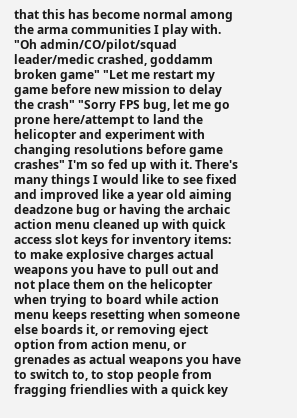that this has become normal among the arma communities I play with. "Oh admin/CO/pilot/squad leader/medic crashed, goddamm broken game" "Let me restart my game before new mission to delay the crash" "Sorry FPS bug, let me go prone here/attempt to land the helicopter and experiment with changing resolutions before game crashes" I'm so fed up with it. There's many things I would like to see fixed and improved like a year old aiming deadzone bug or having the archaic action menu cleaned up with quick access slot keys for inventory items: to make explosive charges actual weapons you have to pull out and not place them on the helicopter when trying to board while action menu keeps resetting when someone else boards it, or removing eject option from action menu, or grenades as actual weapons you have to switch to, to stop people from fragging friendlies with a quick key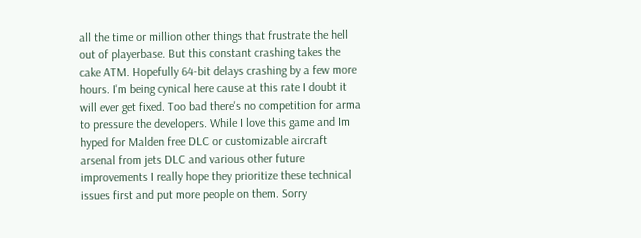all the time or million other things that frustrate the hell out of playerbase. But this constant crashing takes the cake ATM. Hopefully 64-bit delays crashing by a few more hours. I'm being cynical here cause at this rate I doubt it will ever get fixed. Too bad there's no competition for arma to pressure the developers. While I love this game and Im hyped for Malden free DLC or customizable aircraft arsenal from jets DLC and various other future improvements I really hope they prioritize these technical issues first and put more people on them. Sorry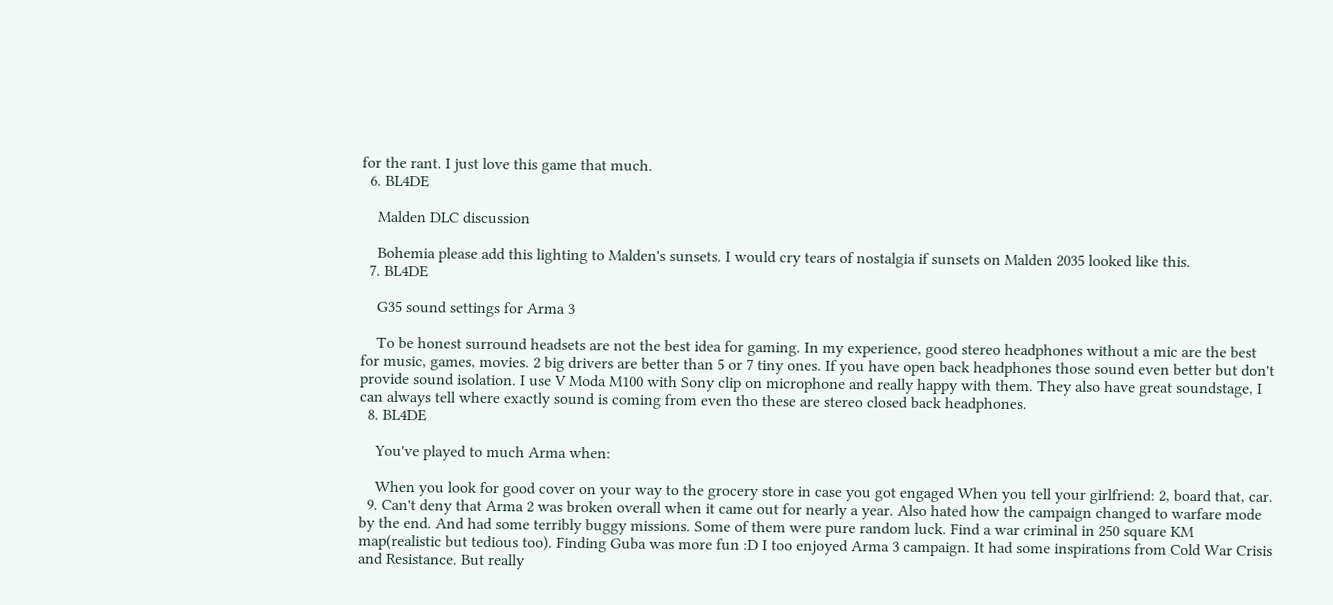for the rant. I just love this game that much.
  6. BL4DE

    Malden DLC discussion

    Bohemia please add this lighting to Malden's sunsets. I would cry tears of nostalgia if sunsets on Malden 2035 looked like this.
  7. BL4DE

    G35 sound settings for Arma 3

    To be honest surround headsets are not the best idea for gaming. In my experience, good stereo headphones without a mic are the best for music, games, movies. 2 big drivers are better than 5 or 7 tiny ones. If you have open back headphones those sound even better but don't provide sound isolation. I use V Moda M100 with Sony clip on microphone and really happy with them. They also have great soundstage, I can always tell where exactly sound is coming from even tho these are stereo closed back headphones.
  8. BL4DE

    You've played to much Arma when:

    When you look for good cover on your way to the grocery store in case you got engaged When you tell your girlfriend: 2, board that, car.
  9. Can't deny that Arma 2 was broken overall when it came out for nearly a year. Also hated how the campaign changed to warfare mode by the end. And had some terribly buggy missions. Some of them were pure random luck. Find a war criminal in 250 square KM map(realistic but tedious too). Finding Guba was more fun :D I too enjoyed Arma 3 campaign. It had some inspirations from Cold War Crisis and Resistance. But really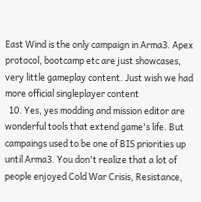East Wind is the only campaign in Arma3. Apex protocol, bootcamp etc are just showcases, very little gameplay content. Just wish we had more official singleplayer content
  10. Yes, yes modding and mission editor are wonderful tools that extend game's life. But campaings used to be one of BIS priorities up until Arma3. You don't realize that a lot of people enjoyed Cold War Crisis, Resistance,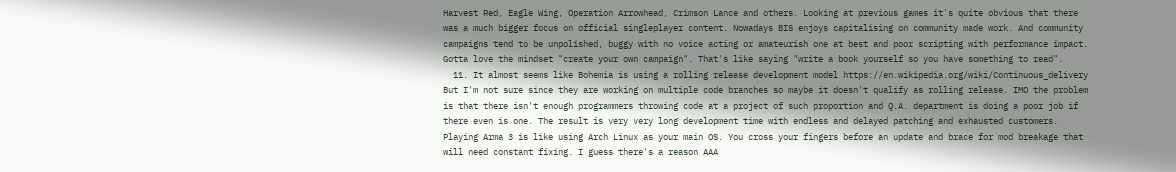Harvest Red, Eagle Wing, Operation Arrowhead, Crimson Lance and others. Looking at previous games it's quite obvious that there was a much bigger focus on official singleplayer content. Nowadays BIS enjoys capitalising on community made work. And community campaigns tend to be unpolished, buggy with no voice acting or amateurish one at best and poor scripting with performance impact. Gotta love the mindset "create your own campaign". That's like saying "write a book yourself so you have something to read".
  11. It almost seems like Bohemia is using a rolling release development model https://en.wikipedia.org/wiki/Continuous_delivery But I'm not sure since they are working on multiple code branches so maybe it doesn't qualify as rolling release. IMO the problem is that there isn't enough programmers throwing code at a project of such proportion and Q.A. department is doing a poor job if there even is one. The result is very very long development time with endless and delayed patching and exhausted customers. Playing Arma 3 is like using Arch Linux as your main OS. You cross your fingers before an update and brace for mod breakage that will need constant fixing. I guess there's a reason AAA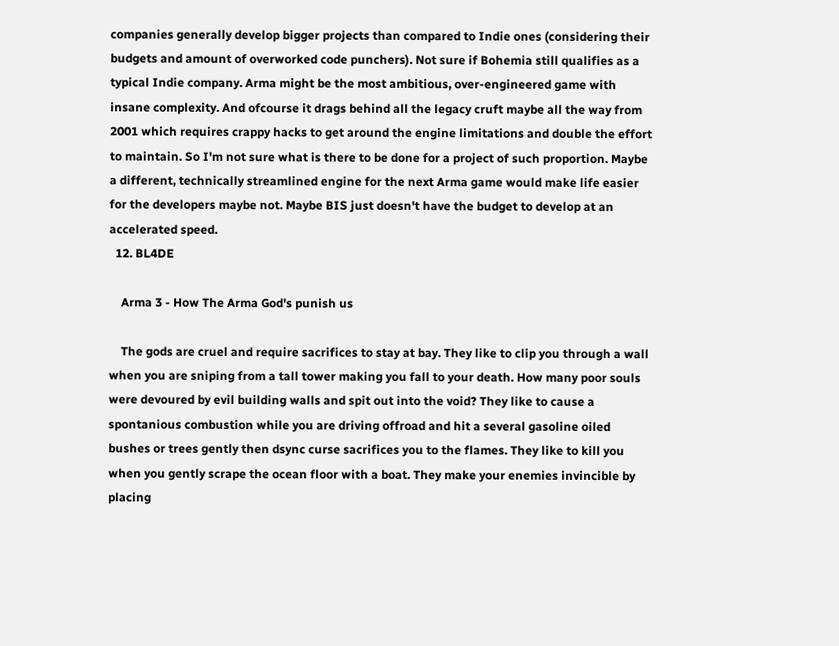companies generally develop bigger projects than compared to Indie ones (considering their budgets and amount of overworked code punchers). Not sure if Bohemia still qualifies as a typical Indie company. Arma might be the most ambitious, over-engineered game with insane complexity. And ofcourse it drags behind all the legacy cruft maybe all the way from 2001 which requires crappy hacks to get around the engine limitations and double the effort to maintain. So I'm not sure what is there to be done for a project of such proportion. Maybe a different, technically streamlined engine for the next Arma game would make life easier for the developers maybe not. Maybe BIS just doesn't have the budget to develop at an accelerated speed.
  12. BL4DE

    Arma 3 - How The Arma God's punish us

    The gods are cruel and require sacrifices to stay at bay. They like to clip you through a wall when you are sniping from a tall tower making you fall to your death. How many poor souls were devoured by evil building walls and spit out into the void? They like to cause a spontanious combustion while you are driving offroad and hit a several gasoline oiled bushes or trees gently then dsync curse sacrifices you to the flames. They like to kill you when you gently scrape the ocean floor with a boat. They make your enemies invincible by placing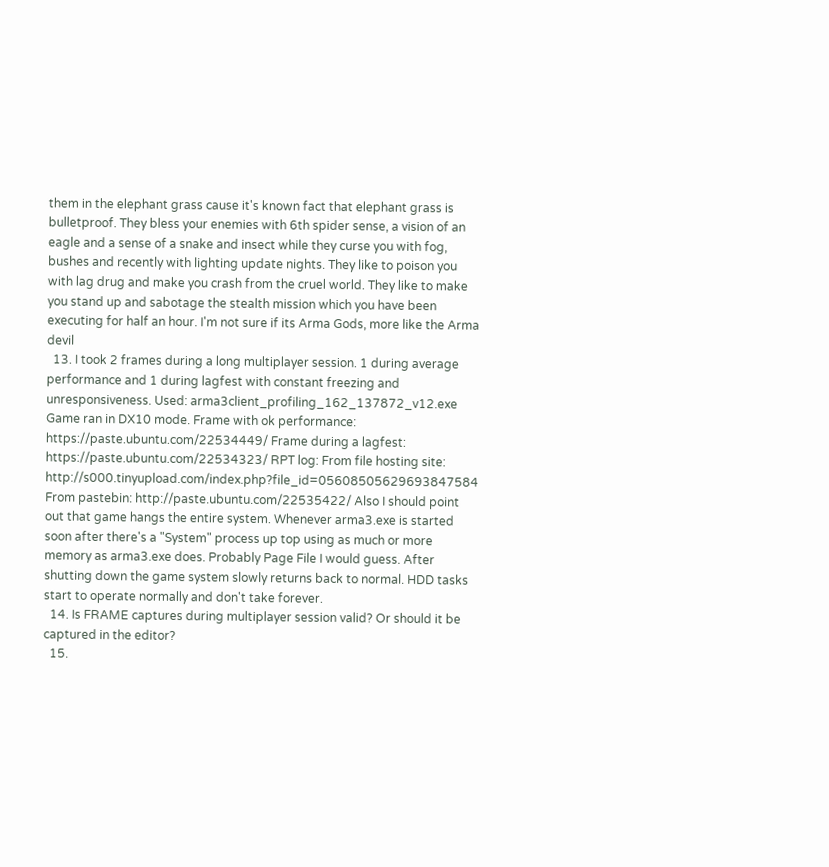them in the elephant grass cause it's known fact that elephant grass is bulletproof. They bless your enemies with 6th spider sense, a vision of an eagle and a sense of a snake and insect while they curse you with fog, bushes and recently with lighting update nights. They like to poison you with lag drug and make you crash from the cruel world. They like to make you stand up and sabotage the stealth mission which you have been executing for half an hour. I'm not sure if its Arma Gods, more like the Arma devil
  13. I took 2 frames during a long multiplayer session. 1 during average performance and 1 during lagfest with constant freezing and unresponsiveness. Used: arma3client_profiling_162_137872_v12.exe Game ran in DX10 mode. Frame with ok performance: https://paste.ubuntu.com/22534449/ Frame during a lagfest: https://paste.ubuntu.com/22534323/ RPT log: From file hosting site: http://s000.tinyupload.com/index.php?file_id=05608505629693847584 From pastebin: http://paste.ubuntu.com/22535422/ Also I should point out that game hangs the entire system. Whenever arma3.exe is started soon after there's a "System" process up top using as much or more memory as arma3.exe does. Probably Page File I would guess. After shutting down the game system slowly returns back to normal. HDD tasks start to operate normally and don't take forever.
  14. Is FRAME captures during multiplayer session valid? Or should it be captured in the editor?
  15.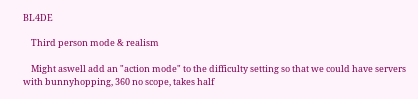BL4DE

    Third person mode & realism

    Might aswell add an "action mode" to the difficulty setting so that we could have servers with bunnyhopping, 360 no scope, takes half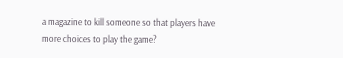a magazine to kill someone so that players have more choices to play the game?